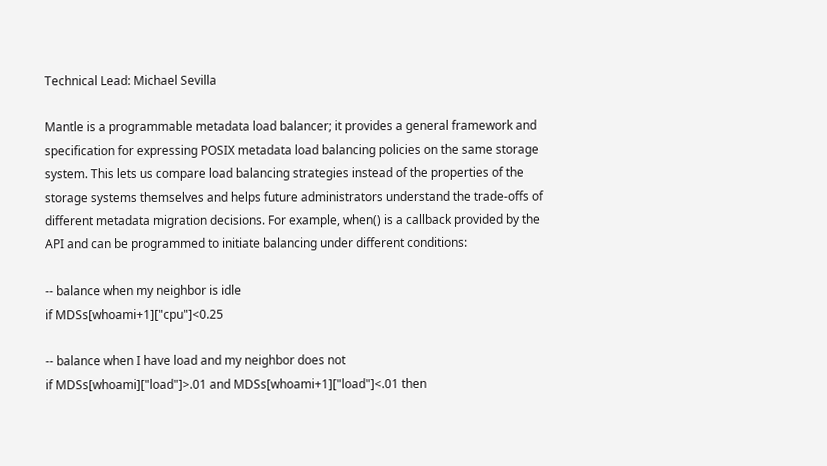Technical Lead: Michael Sevilla

Mantle is a programmable metadata load balancer; it provides a general framework and specification for expressing POSIX metadata load balancing policies on the same storage system. This lets us compare load balancing strategies instead of the properties of the storage systems themselves and helps future administrators understand the trade-offs of different metadata migration decisions. For example, when() is a callback provided by the API and can be programmed to initiate balancing under different conditions:

-- balance when my neighbor is idle
if MDSs[whoami+1]["cpu"]<0.25

-- balance when I have load and my neighbor does not
if MDSs[whoami]["load"]>.01 and MDSs[whoami+1]["load"]<.01 then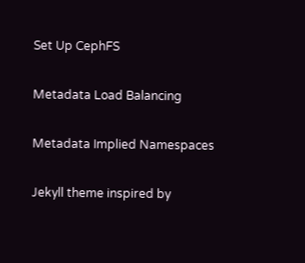Set Up CephFS

Metadata Load Balancing

Metadata Implied Namespaces

Jekyll theme inspired by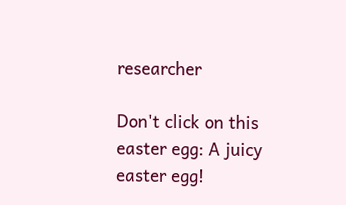researcher

Don't click on this easter egg: A juicy easter egg!